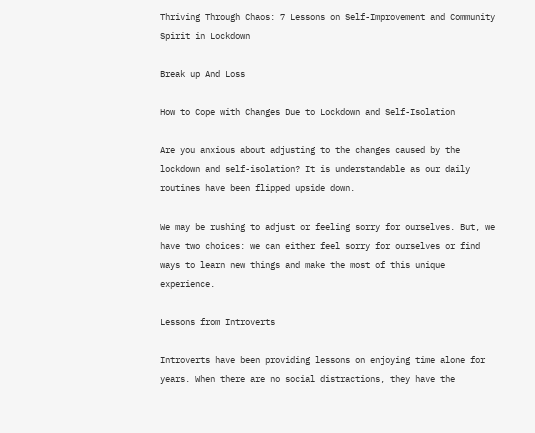Thriving Through Chaos: 7 Lessons on Self-Improvement and Community Spirit in Lockdown

Break up And Loss

How to Cope with Changes Due to Lockdown and Self-Isolation

Are you anxious about adjusting to the changes caused by the lockdown and self-isolation? It is understandable as our daily routines have been flipped upside down.

We may be rushing to adjust or feeling sorry for ourselves. But, we have two choices: we can either feel sorry for ourselves or find ways to learn new things and make the most of this unique experience.

Lessons from Introverts

Introverts have been providing lessons on enjoying time alone for years. When there are no social distractions, they have the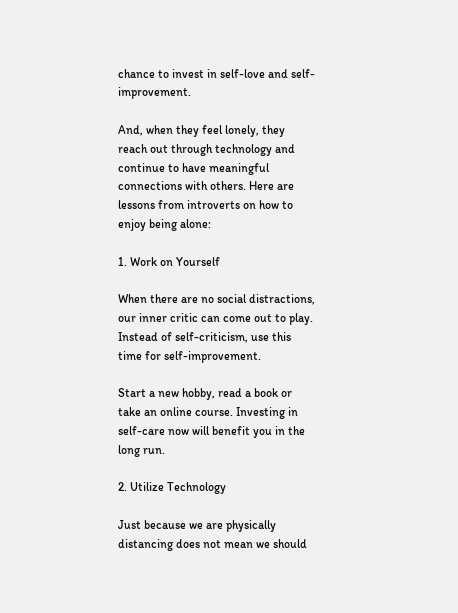chance to invest in self-love and self-improvement.

And, when they feel lonely, they reach out through technology and continue to have meaningful connections with others. Here are lessons from introverts on how to enjoy being alone:

1. Work on Yourself

When there are no social distractions, our inner critic can come out to play. Instead of self-criticism, use this time for self-improvement.

Start a new hobby, read a book or take an online course. Investing in self-care now will benefit you in the long run.

2. Utilize Technology

Just because we are physically distancing does not mean we should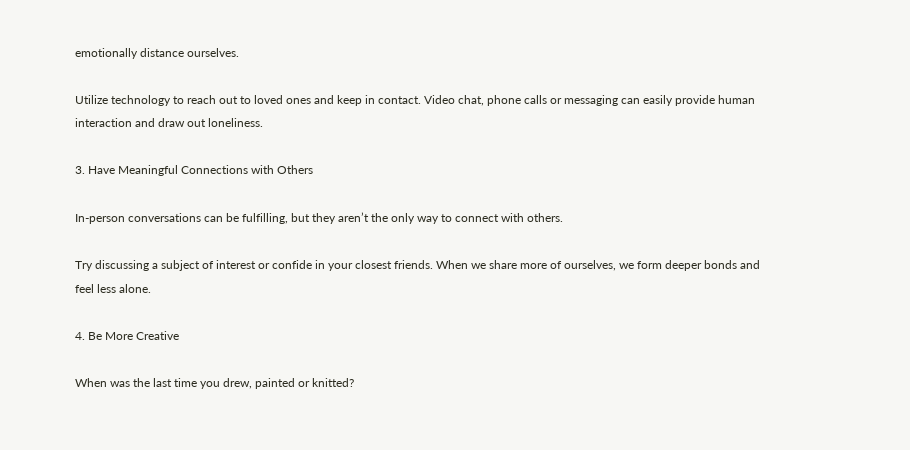emotionally distance ourselves.

Utilize technology to reach out to loved ones and keep in contact. Video chat, phone calls or messaging can easily provide human interaction and draw out loneliness.

3. Have Meaningful Connections with Others

In-person conversations can be fulfilling, but they aren’t the only way to connect with others.

Try discussing a subject of interest or confide in your closest friends. When we share more of ourselves, we form deeper bonds and feel less alone.

4. Be More Creative

When was the last time you drew, painted or knitted?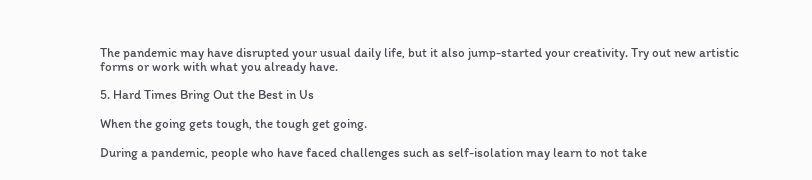The pandemic may have disrupted your usual daily life, but it also jump-started your creativity. Try out new artistic forms or work with what you already have.

5. Hard Times Bring Out the Best in Us

When the going gets tough, the tough get going.

During a pandemic, people who have faced challenges such as self-isolation may learn to not take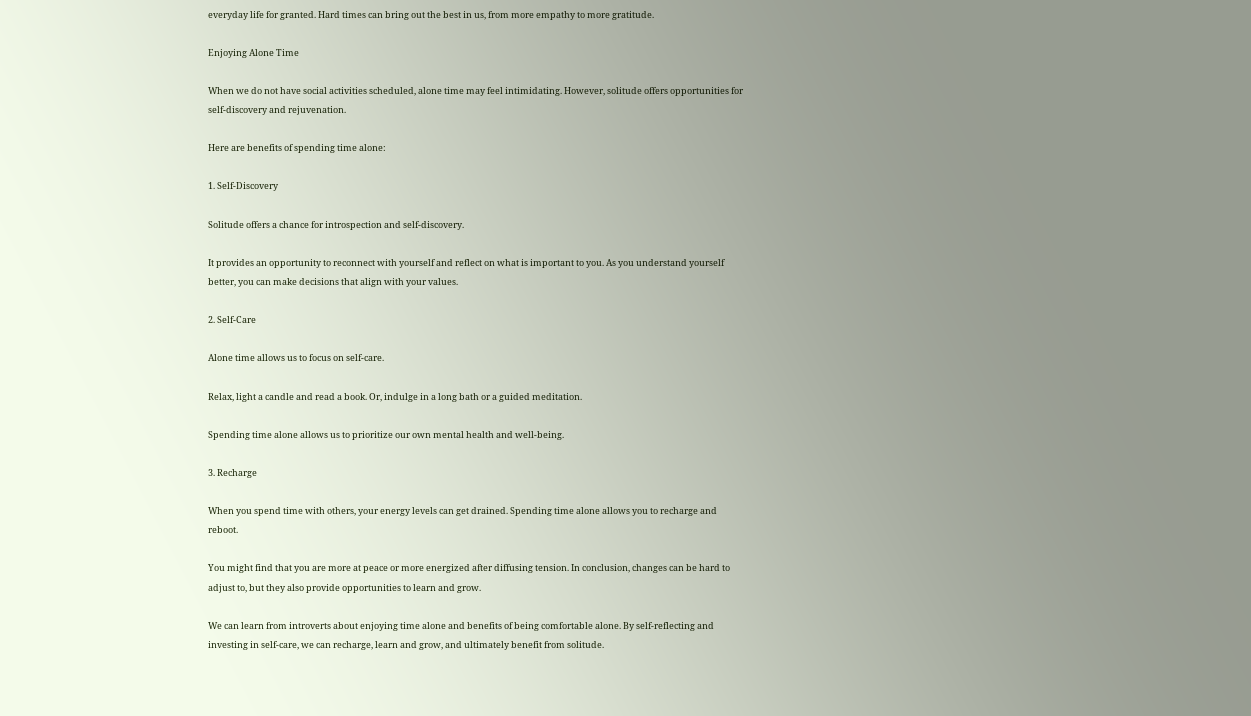everyday life for granted. Hard times can bring out the best in us, from more empathy to more gratitude.

Enjoying Alone Time

When we do not have social activities scheduled, alone time may feel intimidating. However, solitude offers opportunities for self-discovery and rejuvenation.

Here are benefits of spending time alone:

1. Self-Discovery

Solitude offers a chance for introspection and self-discovery.

It provides an opportunity to reconnect with yourself and reflect on what is important to you. As you understand yourself better, you can make decisions that align with your values.

2. Self-Care

Alone time allows us to focus on self-care.

Relax, light a candle and read a book. Or, indulge in a long bath or a guided meditation.

Spending time alone allows us to prioritize our own mental health and well-being.

3. Recharge

When you spend time with others, your energy levels can get drained. Spending time alone allows you to recharge and reboot.

You might find that you are more at peace or more energized after diffusing tension. In conclusion, changes can be hard to adjust to, but they also provide opportunities to learn and grow.

We can learn from introverts about enjoying time alone and benefits of being comfortable alone. By self-reflecting and investing in self-care, we can recharge, learn and grow, and ultimately benefit from solitude.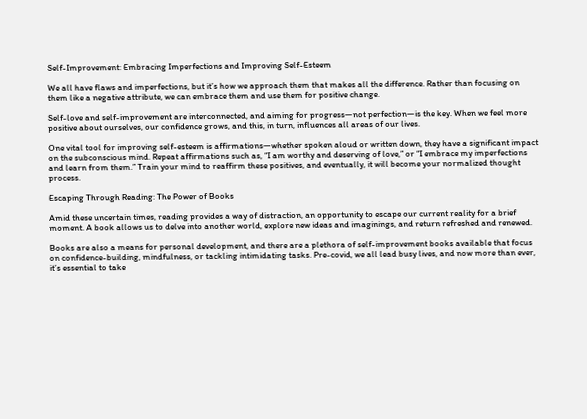Self-Improvement: Embracing Imperfections and Improving Self-Esteem

We all have flaws and imperfections, but it’s how we approach them that makes all the difference. Rather than focusing on them like a negative attribute, we can embrace them and use them for positive change.

Self-love and self-improvement are interconnected, and aiming for progress—not perfection—is the key. When we feel more positive about ourselves, our confidence grows, and this, in turn, influences all areas of our lives.

One vital tool for improving self-esteem is affirmations—whether spoken aloud or written down, they have a significant impact on the subconscious mind. Repeat affirmations such as, “I am worthy and deserving of love,” or “I embrace my imperfections and learn from them.” Train your mind to reaffirm these positives, and eventually, it will become your normalized thought process.

Escaping Through Reading: The Power of Books

Amid these uncertain times, reading provides a way of distraction, an opportunity to escape our current reality for a brief moment. A book allows us to delve into another world, explore new ideas and imaginings, and return refreshed and renewed.

Books are also a means for personal development, and there are a plethora of self-improvement books available that focus on confidence-building, mindfulness, or tackling intimidating tasks. Pre-covid, we all lead busy lives, and now more than ever, it’s essential to take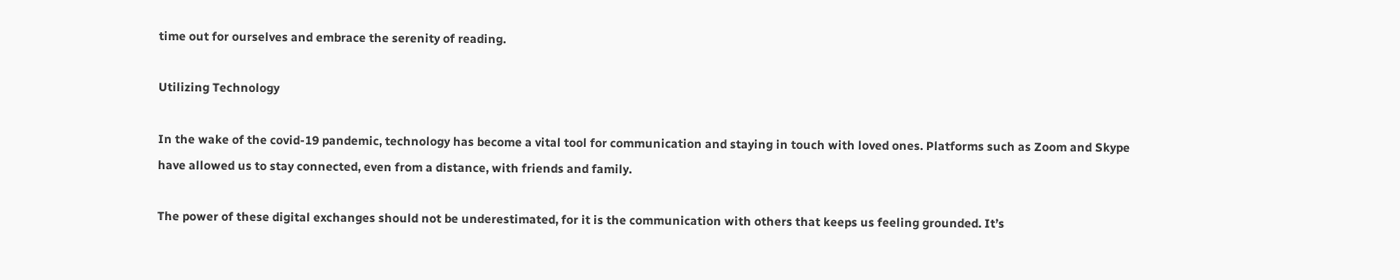time out for ourselves and embrace the serenity of reading.

Utilizing Technology

In the wake of the covid-19 pandemic, technology has become a vital tool for communication and staying in touch with loved ones. Platforms such as Zoom and Skype have allowed us to stay connected, even from a distance, with friends and family.

The power of these digital exchanges should not be underestimated, for it is the communication with others that keeps us feeling grounded. It’s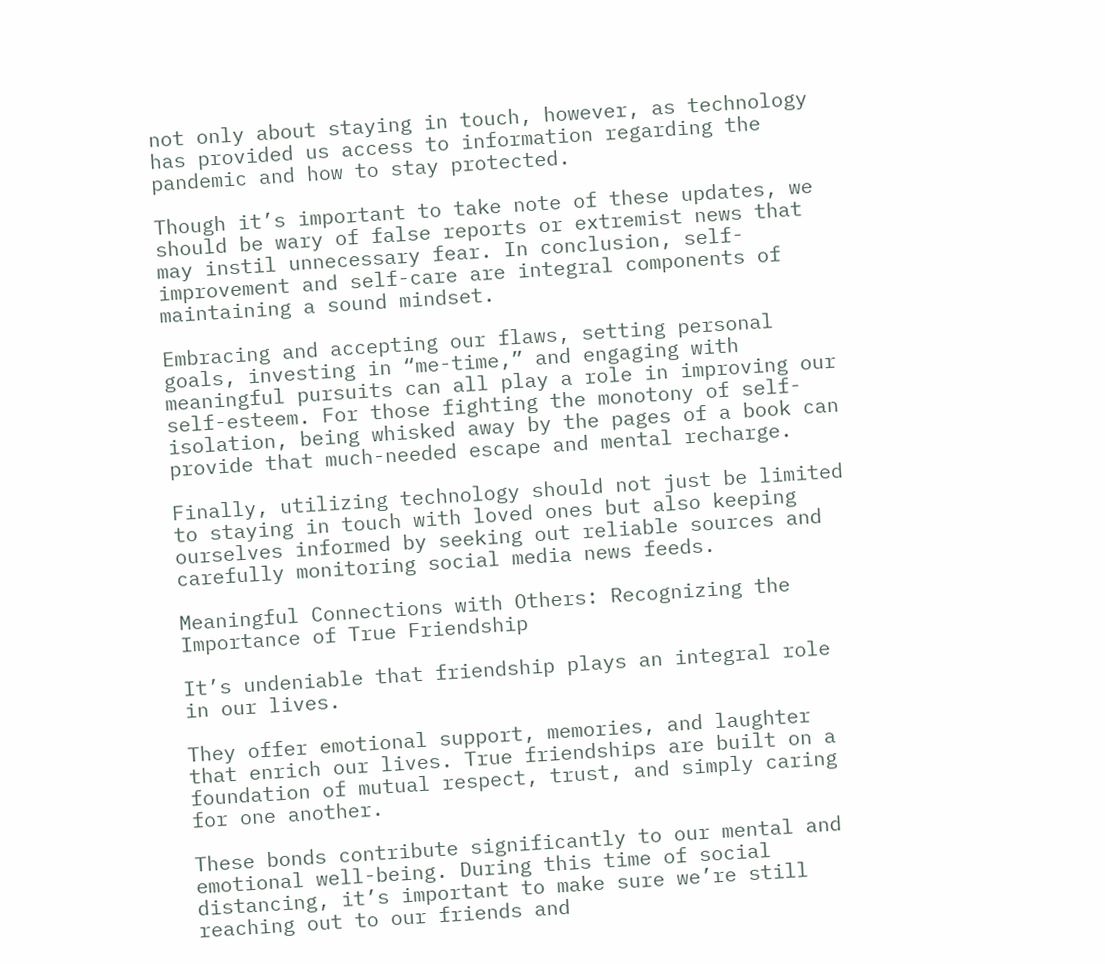not only about staying in touch, however, as technology has provided us access to information regarding the pandemic and how to stay protected.

Though it’s important to take note of these updates, we should be wary of false reports or extremist news that may instil unnecessary fear. In conclusion, self-improvement and self-care are integral components of maintaining a sound mindset.

Embracing and accepting our flaws, setting personal goals, investing in “me-time,” and engaging with meaningful pursuits can all play a role in improving our self-esteem. For those fighting the monotony of self-isolation, being whisked away by the pages of a book can provide that much-needed escape and mental recharge.

Finally, utilizing technology should not just be limited to staying in touch with loved ones but also keeping ourselves informed by seeking out reliable sources and carefully monitoring social media news feeds.

Meaningful Connections with Others: Recognizing the Importance of True Friendship

It’s undeniable that friendship plays an integral role in our lives.

They offer emotional support, memories, and laughter that enrich our lives. True friendships are built on a foundation of mutual respect, trust, and simply caring for one another.

These bonds contribute significantly to our mental and emotional well-being. During this time of social distancing, it’s important to make sure we’re still reaching out to our friends and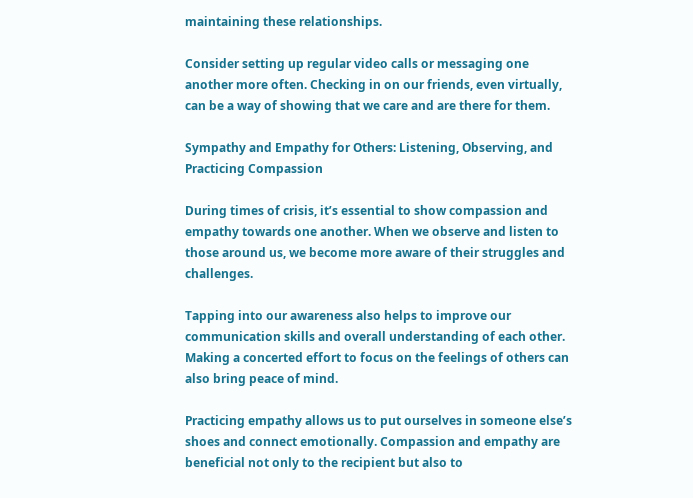maintaining these relationships.

Consider setting up regular video calls or messaging one another more often. Checking in on our friends, even virtually, can be a way of showing that we care and are there for them.

Sympathy and Empathy for Others: Listening, Observing, and Practicing Compassion

During times of crisis, it’s essential to show compassion and empathy towards one another. When we observe and listen to those around us, we become more aware of their struggles and challenges.

Tapping into our awareness also helps to improve our communication skills and overall understanding of each other. Making a concerted effort to focus on the feelings of others can also bring peace of mind.

Practicing empathy allows us to put ourselves in someone else’s shoes and connect emotionally. Compassion and empathy are beneficial not only to the recipient but also to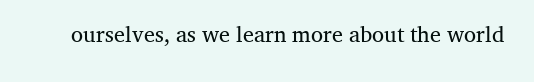ourselves, as we learn more about the world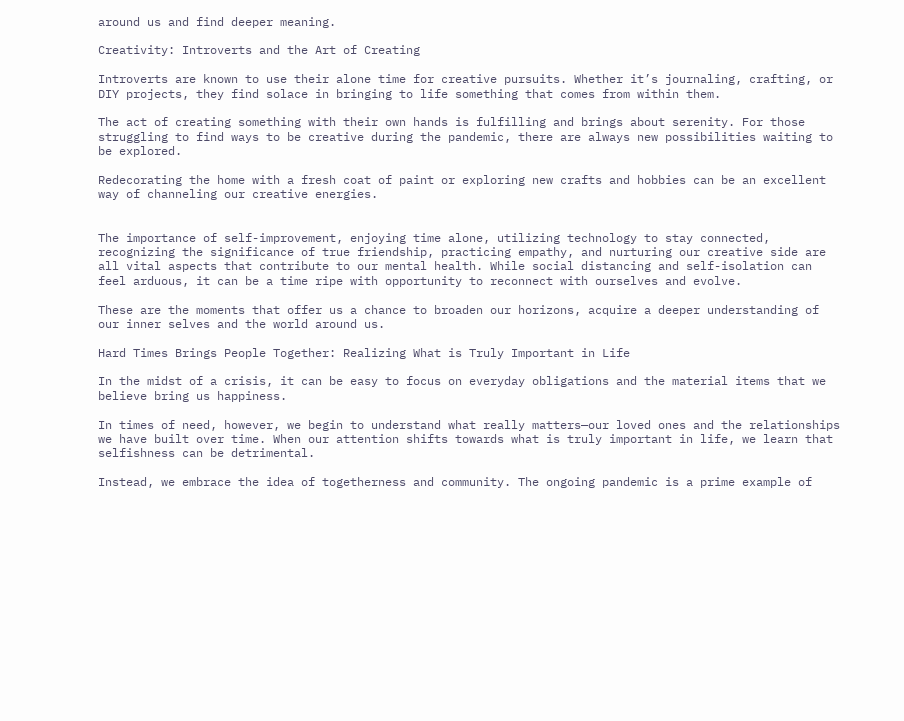around us and find deeper meaning.

Creativity: Introverts and the Art of Creating

Introverts are known to use their alone time for creative pursuits. Whether it’s journaling, crafting, or DIY projects, they find solace in bringing to life something that comes from within them.

The act of creating something with their own hands is fulfilling and brings about serenity. For those struggling to find ways to be creative during the pandemic, there are always new possibilities waiting to be explored.

Redecorating the home with a fresh coat of paint or exploring new crafts and hobbies can be an excellent way of channeling our creative energies.


The importance of self-improvement, enjoying time alone, utilizing technology to stay connected, recognizing the significance of true friendship, practicing empathy, and nurturing our creative side are all vital aspects that contribute to our mental health. While social distancing and self-isolation can feel arduous, it can be a time ripe with opportunity to reconnect with ourselves and evolve.

These are the moments that offer us a chance to broaden our horizons, acquire a deeper understanding of our inner selves and the world around us.

Hard Times Brings People Together: Realizing What is Truly Important in Life

In the midst of a crisis, it can be easy to focus on everyday obligations and the material items that we believe bring us happiness.

In times of need, however, we begin to understand what really matters—our loved ones and the relationships we have built over time. When our attention shifts towards what is truly important in life, we learn that selfishness can be detrimental.

Instead, we embrace the idea of togetherness and community. The ongoing pandemic is a prime example of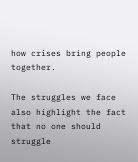how crises bring people together.

The struggles we face also highlight the fact that no one should struggle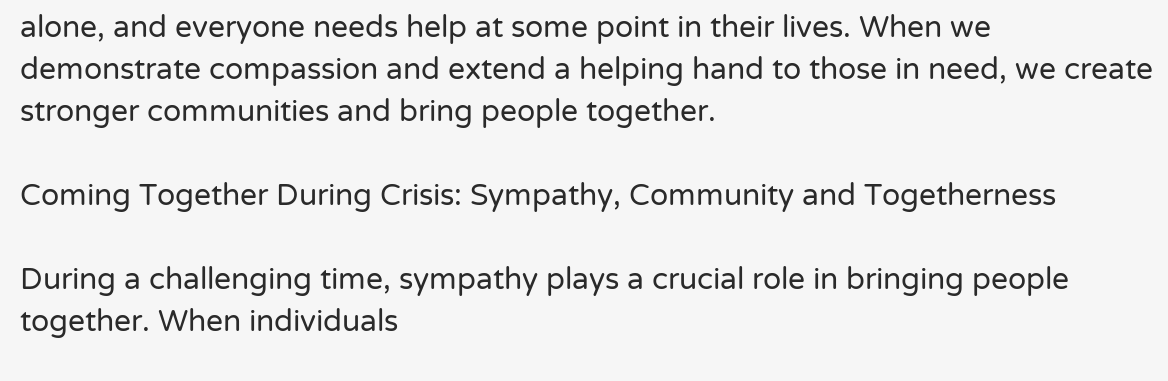alone, and everyone needs help at some point in their lives. When we demonstrate compassion and extend a helping hand to those in need, we create stronger communities and bring people together.

Coming Together During Crisis: Sympathy, Community and Togetherness

During a challenging time, sympathy plays a crucial role in bringing people together. When individuals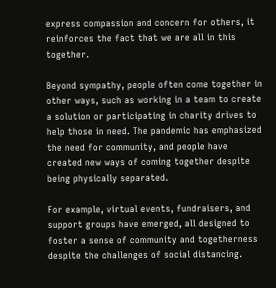express compassion and concern for others, it reinforces the fact that we are all in this together.

Beyond sympathy, people often come together in other ways, such as working in a team to create a solution or participating in charity drives to help those in need. The pandemic has emphasized the need for community, and people have created new ways of coming together despite being physically separated.

For example, virtual events, fundraisers, and support groups have emerged, all designed to foster a sense of community and togetherness despite the challenges of social distancing.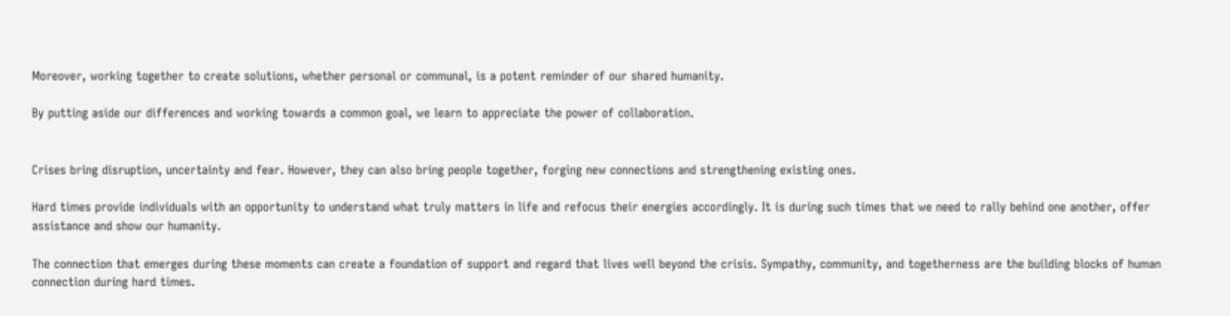Moreover, working together to create solutions, whether personal or communal, is a potent reminder of our shared humanity.

By putting aside our differences and working towards a common goal, we learn to appreciate the power of collaboration.


Crises bring disruption, uncertainty and fear. However, they can also bring people together, forging new connections and strengthening existing ones.

Hard times provide individuals with an opportunity to understand what truly matters in life and refocus their energies accordingly. It is during such times that we need to rally behind one another, offer assistance and show our humanity.

The connection that emerges during these moments can create a foundation of support and regard that lives well beyond the crisis. Sympathy, community, and togetherness are the building blocks of human connection during hard times.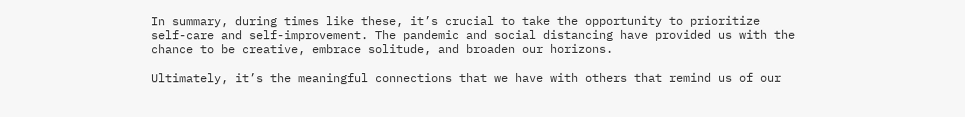In summary, during times like these, it’s crucial to take the opportunity to prioritize self-care and self-improvement. The pandemic and social distancing have provided us with the chance to be creative, embrace solitude, and broaden our horizons.

Ultimately, it’s the meaningful connections that we have with others that remind us of our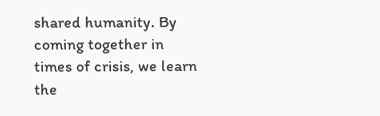shared humanity. By coming together in times of crisis, we learn the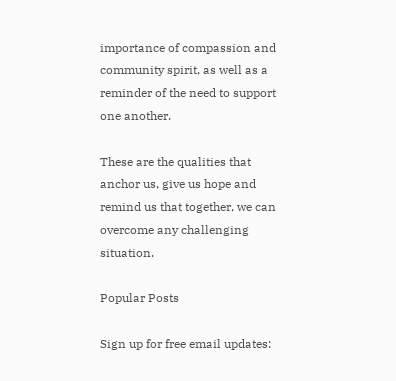importance of compassion and community spirit, as well as a reminder of the need to support one another.

These are the qualities that anchor us, give us hope and remind us that together, we can overcome any challenging situation.

Popular Posts

Sign up for free email updates: